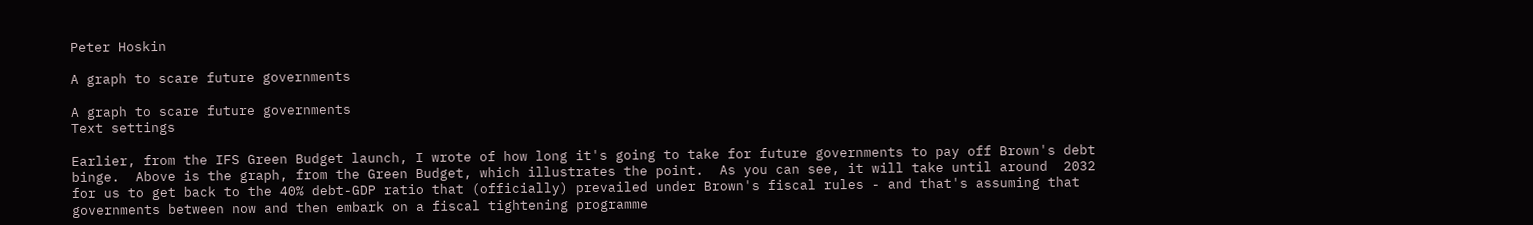Peter Hoskin

A graph to scare future governments

A graph to scare future governments
Text settings

Earlier, from the IFS Green Budget launch, I wrote of how long it's going to take for future governments to pay off Brown's debt binge.  Above is the graph, from the Green Budget, which illustrates the point.  As you can see, it will take until around  2032 for us to get back to the 40% debt-GDP ratio that (officially) prevailed under Brown's fiscal rules - and that's assuming that governments between now and then embark on a fiscal tightening programme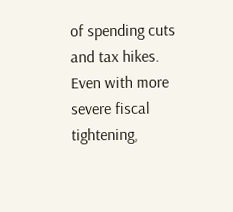of spending cuts and tax hikes.  Even with more severe fiscal tightening,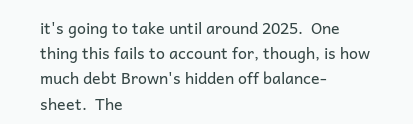it's going to take until around 2025.  One thing this fails to account for, though, is how much debt Brown's hidden off balance-sheet.  The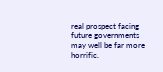real prospect facing future governments may well be far more horrific.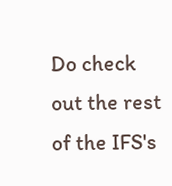Do check out the rest of the IFS's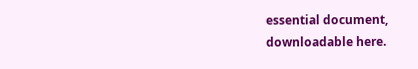essential document, downloadable here.